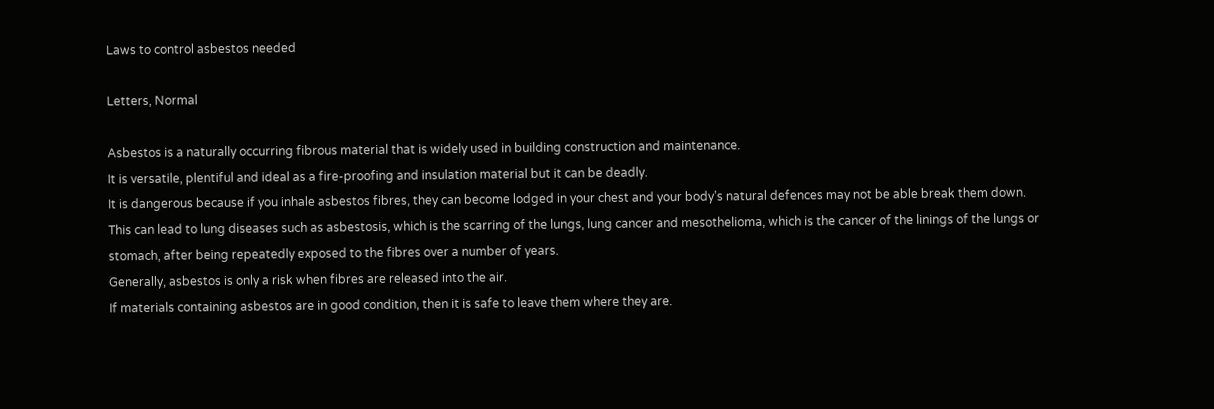Laws to control asbestos needed

Letters, Normal

Asbestos is a naturally occurring fibrous material that is widely used in building construction and maintenance.
It is versatile, plentiful and ideal as a fire-proofing and insulation material but it can be deadly.
It is dangerous because if you inhale asbestos fibres, they can become lodged in your chest and your body’s natural defences may not be able break them down.
This can lead to lung diseases such as asbestosis, which is the scarring of the lungs, lung cancer and mesothelioma, which is the cancer of the linings of the lungs or stomach, after being repeatedly exposed to the fibres over a number of years.
Generally, asbestos is only a risk when fibres are released into the air.
If materials containing asbestos are in good condition, then it is safe to leave them where they are.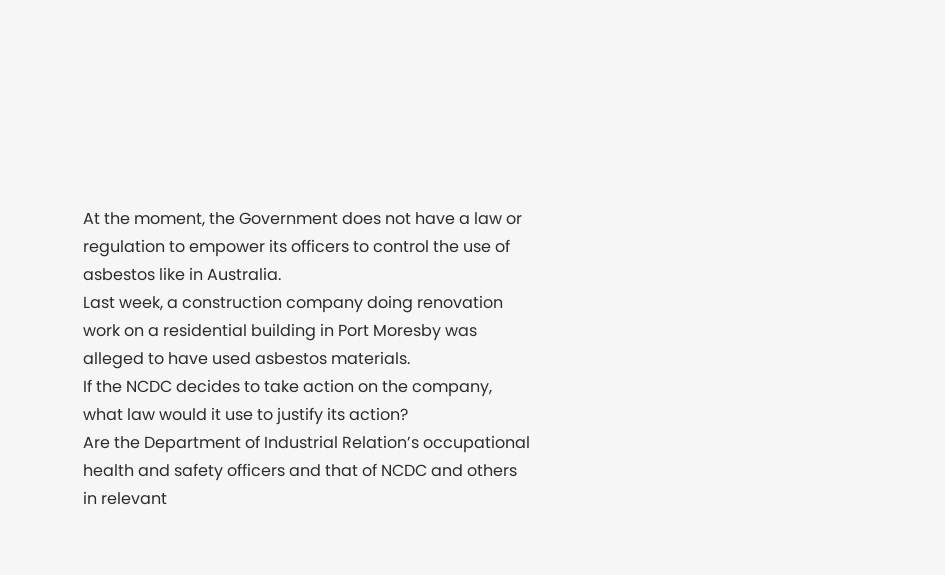At the moment, the Government does not have a law or regulation to empower its officers to control the use of asbestos like in Australia.
Last week, a construction company doing renovation work on a residential building in Port Moresby was alleged to have used asbestos materials.
If the NCDC decides to take action on the company, what law would it use to justify its action?
Are the Department of Industrial Relation’s occupational health and safety officers and that of NCDC and others in relevant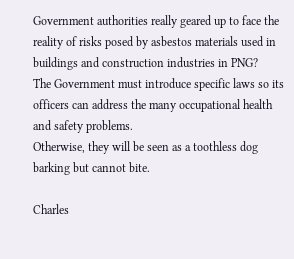Government authorities really geared up to face the reality of risks posed by asbestos materials used in buildings and construction industries in PNG?
The Government must introduce specific laws so its officers can address the many occupational health and safety problems.
Otherwise, they will be seen as a toothless dog barking but cannot bite.

Charles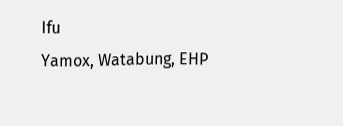Ifu
Yamox, Watabung, EHP